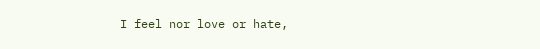I feel nor love or hate,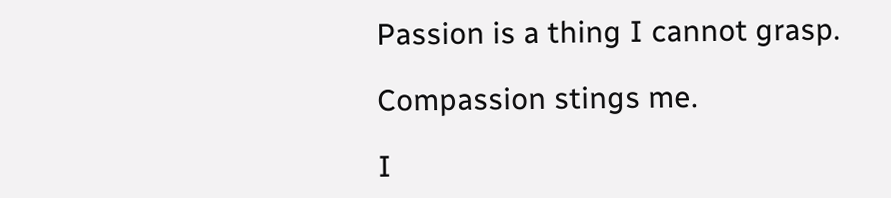Passion is a thing I cannot grasp.

Compassion stings me.

I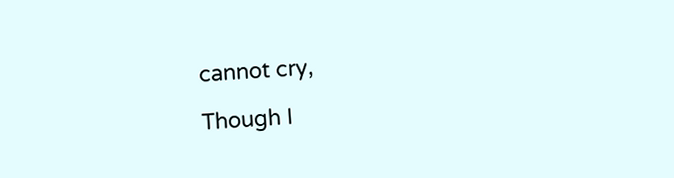cannot cry,

Though I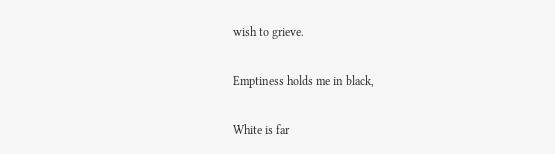wish to grieve.

Emptiness holds me in black,

White is far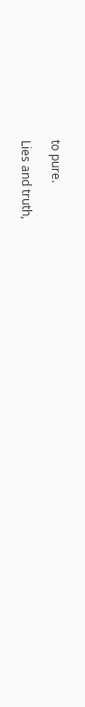to pure.

Lies and truth,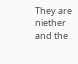They are niether and the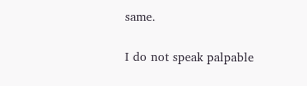same.

I do not speak palpable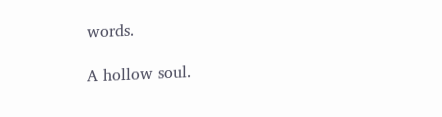words.

A hollow soul.